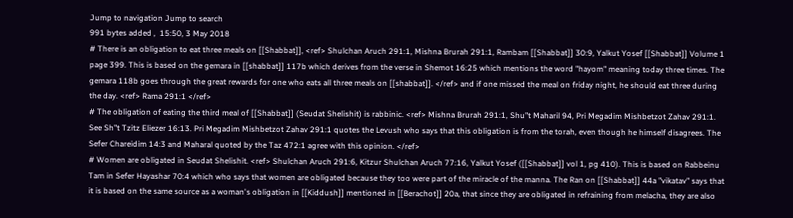Jump to navigation Jump to search
991 bytes added ,  15:50, 3 May 2018
# There is an obligation to eat three meals on [[Shabbat]], <ref> Shulchan Aruch 291:1, Mishna Brurah 291:1, Rambam [[Shabbat]] 30:9, Yalkut Yosef [[Shabbat]] Volume 1 page 399. This is based on the gemara in [[shabbat]] 117b which derives from the verse in Shemot 16:25 which mentions the word "hayom" meaning today three times. The gemara 118b goes through the great rewards for one who eats all three meals on [[shabbat]]. </ref> and if one missed the meal on friday night, he should eat three during the day. <ref> Rama 291:1 </ref>
# The obligation of eating the third meal of [[Shabbat]] (Seudat Shelishit) is rabbinic. <ref> Mishna Brurah 291:1, Shu"t Maharil 94, Pri Megadim Mishbetzot Zahav 291:1. See Sh"t Tzitz Eliezer 16:13. Pri Megadim Mishbetzot Zahav 291:1 quotes the Levush who says that this obligation is from the torah, even though he himself disagrees. The Sefer Chareidim 14:3 and Maharal quoted by the Taz 472:1 agree with this opinion. </ref>
# Women are obligated in Seudat Shelishit. <ref> Shulchan Aruch 291:6, Kitzur Shulchan Aruch 77:16, Yalkut Yosef ([[Shabbat]] vol 1, pg 410). This is based on Rabbeinu Tam in Sefer Hayashar 70:4 which who says that women are obligated because they too were part of the miracle of the manna. The Ran on [[Shabbat]] 44a "vikatav" says that it is based on the same source as a woman's obligation in [[Kiddush]] mentioned in [[Berachot]] 20a, that since they are obligated in refraining from melacha, they are also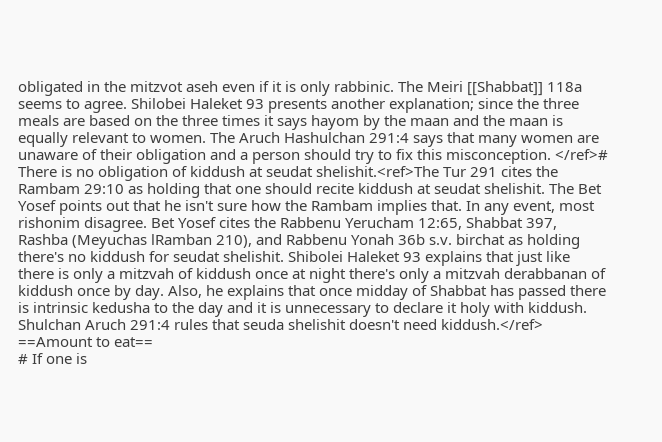obligated in the mitzvot aseh even if it is only rabbinic. The Meiri [[Shabbat]] 118a seems to agree. Shilobei Haleket 93 presents another explanation; since the three meals are based on the three times it says hayom by the maan and the maan is equally relevant to women. The Aruch Hashulchan 291:4 says that many women are unaware of their obligation and a person should try to fix this misconception. </ref># There is no obligation of kiddush at seudat shelishit.<ref>The Tur 291 cites the Rambam 29:10 as holding that one should recite kiddush at seudat shelishit. The Bet Yosef points out that he isn't sure how the Rambam implies that. In any event, most rishonim disagree. Bet Yosef cites the Rabbenu Yerucham 12:65, Shabbat 397, Rashba (Meyuchas lRamban 210), and Rabbenu Yonah 36b s.v. birchat as holding there's no kiddush for seudat shelishit. Shibolei Haleket 93 explains that just like there is only a mitzvah of kiddush once at night there's only a mitzvah derabbanan of kiddush once by day. Also, he explains that once midday of Shabbat has passed there is intrinsic kedusha to the day and it is unnecessary to declare it holy with kiddush. Shulchan Aruch 291:4 rules that seuda shelishit doesn't need kiddush.</ref>
==Amount to eat==
# If one is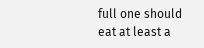full one should eat at least a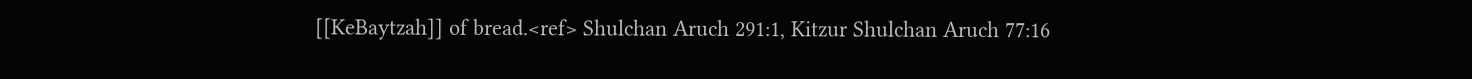[[KeBaytzah]] of bread.<ref> Shulchan Aruch 291:1, Kitzur Shulchan Aruch 77:16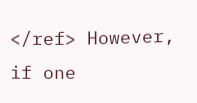</ref> However, if one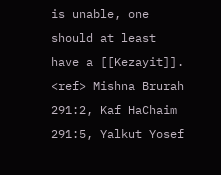is unable, one should at least have a [[Kezayit]]. <ref> Mishna Brurah 291:2, Kaf HaChaim 291:5, Yalkut Yosef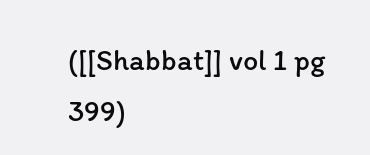([[Shabbat]] vol 1 pg 399)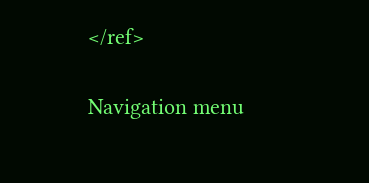</ref>

Navigation menu